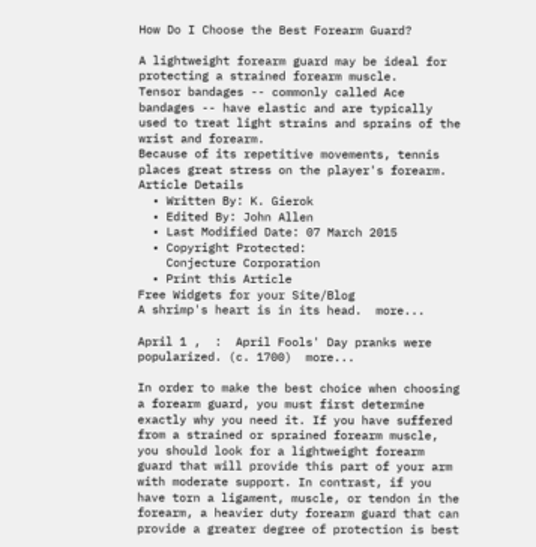How Do I Choose the Best Forearm Guard?

A lightweight forearm guard may be ideal for protecting a strained forearm muscle.
Tensor bandages -- commonly called Ace bandages -- have elastic and are typically used to treat light strains and sprains of the wrist and forearm.
Because of its repetitive movements, tennis places great stress on the player's forearm.
Article Details
  • Written By: K. Gierok
  • Edited By: John Allen
  • Last Modified Date: 07 March 2015
  • Copyright Protected:
    Conjecture Corporation
  • Print this Article
Free Widgets for your Site/Blog
A shrimp's heart is in its head.  more...

April 1 ,  :  April Fools' Day pranks were popularized. (c. 1700)  more...

In order to make the best choice when choosing a forearm guard, you must first determine exactly why you need it. If you have suffered from a strained or sprained forearm muscle, you should look for a lightweight forearm guard that will provide this part of your arm with moderate support. In contrast, if you have torn a ligament, muscle, or tendon in the forearm, a heavier duty forearm guard that can provide a greater degree of protection is best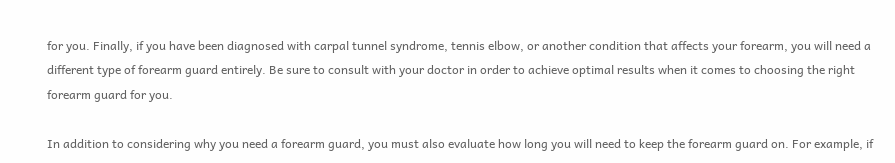for you. Finally, if you have been diagnosed with carpal tunnel syndrome, tennis elbow, or another condition that affects your forearm, you will need a different type of forearm guard entirely. Be sure to consult with your doctor in order to achieve optimal results when it comes to choosing the right forearm guard for you.

In addition to considering why you need a forearm guard, you must also evaluate how long you will need to keep the forearm guard on. For example, if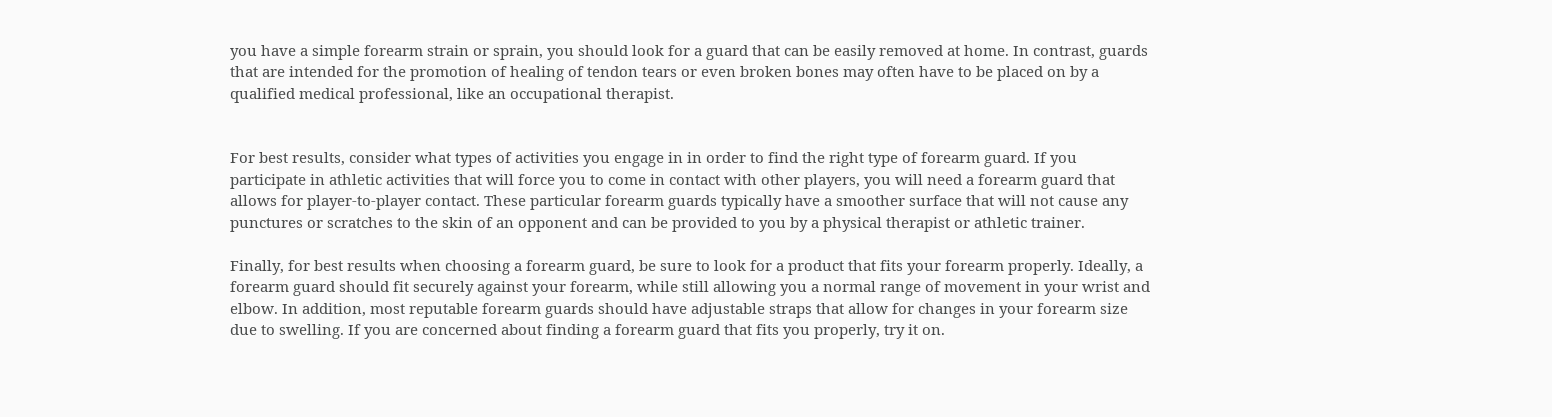you have a simple forearm strain or sprain, you should look for a guard that can be easily removed at home. In contrast, guards that are intended for the promotion of healing of tendon tears or even broken bones may often have to be placed on by a qualified medical professional, like an occupational therapist.


For best results, consider what types of activities you engage in in order to find the right type of forearm guard. If you participate in athletic activities that will force you to come in contact with other players, you will need a forearm guard that allows for player-to-player contact. These particular forearm guards typically have a smoother surface that will not cause any punctures or scratches to the skin of an opponent and can be provided to you by a physical therapist or athletic trainer.

Finally, for best results when choosing a forearm guard, be sure to look for a product that fits your forearm properly. Ideally, a forearm guard should fit securely against your forearm, while still allowing you a normal range of movement in your wrist and elbow. In addition, most reputable forearm guards should have adjustable straps that allow for changes in your forearm size due to swelling. If you are concerned about finding a forearm guard that fits you properly, try it on.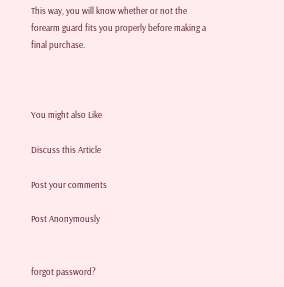This way, you will know whether or not the forearm guard fits you properly before making a final purchase.



You might also Like

Discuss this Article

Post your comments

Post Anonymously


forgot password?